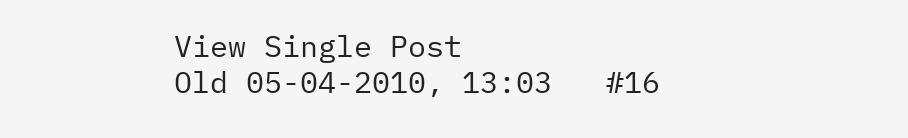View Single Post
Old 05-04-2010, 13:03   #16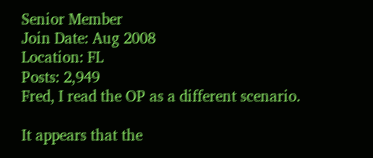Senior Member
Join Date: Aug 2008
Location: FL
Posts: 2,949
Fred, I read the OP as a different scenario.

It appears that the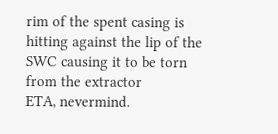rim of the spent casing is hitting against the lip of the SWC causing it to be torn from the extractor
ETA, nevermind.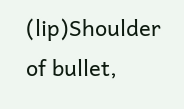(lip)Shoulder of bullet,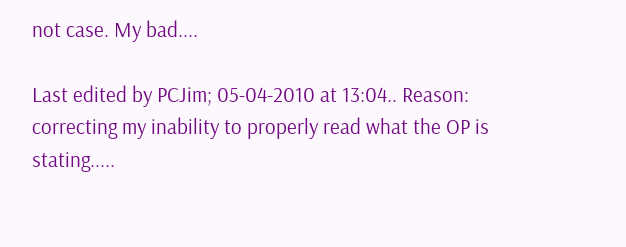not case. My bad....

Last edited by PCJim; 05-04-2010 at 13:04.. Reason: correcting my inability to properly read what the OP is stating.....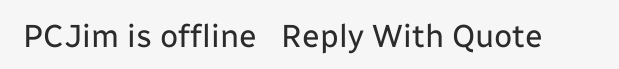PCJim is offline   Reply With Quote